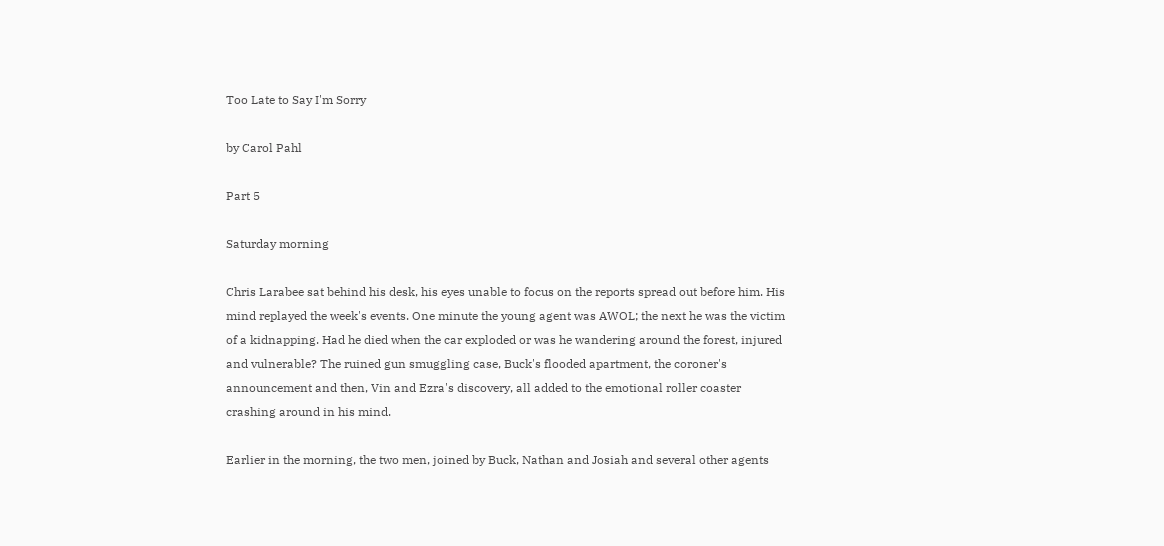Too Late to Say I'm Sorry

by Carol Pahl

Part 5

Saturday morning

Chris Larabee sat behind his desk, his eyes unable to focus on the reports spread out before him. His mind replayed the week's events. One minute the young agent was AWOL; the next he was the victim of a kidnapping. Had he died when the car exploded or was he wandering around the forest, injured and vulnerable? The ruined gun smuggling case, Buck's flooded apartment, the coroner's announcement and then, Vin and Ezra's discovery, all added to the emotional roller coaster crashing around in his mind.

Earlier in the morning, the two men, joined by Buck, Nathan and Josiah and several other agents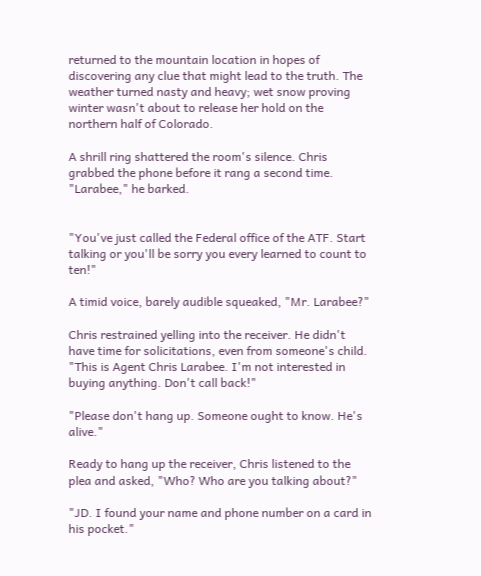returned to the mountain location in hopes of discovering any clue that might lead to the truth. The weather turned nasty and heavy; wet snow proving winter wasn't about to release her hold on the northern half of Colorado.

A shrill ring shattered the room's silence. Chris grabbed the phone before it rang a second time. "Larabee," he barked.


"You've just called the Federal office of the ATF. Start talking or you'll be sorry you every learned to count to ten!"

A timid voice, barely audible squeaked, "Mr. Larabee?"

Chris restrained yelling into the receiver. He didn't have time for solicitations, even from someone's child. "This is Agent Chris Larabee. I'm not interested in buying anything. Don't call back!"

"Please don't hang up. Someone ought to know. He's alive."

Ready to hang up the receiver, Chris listened to the plea and asked, "Who? Who are you talking about?"

"JD. I found your name and phone number on a card in his pocket."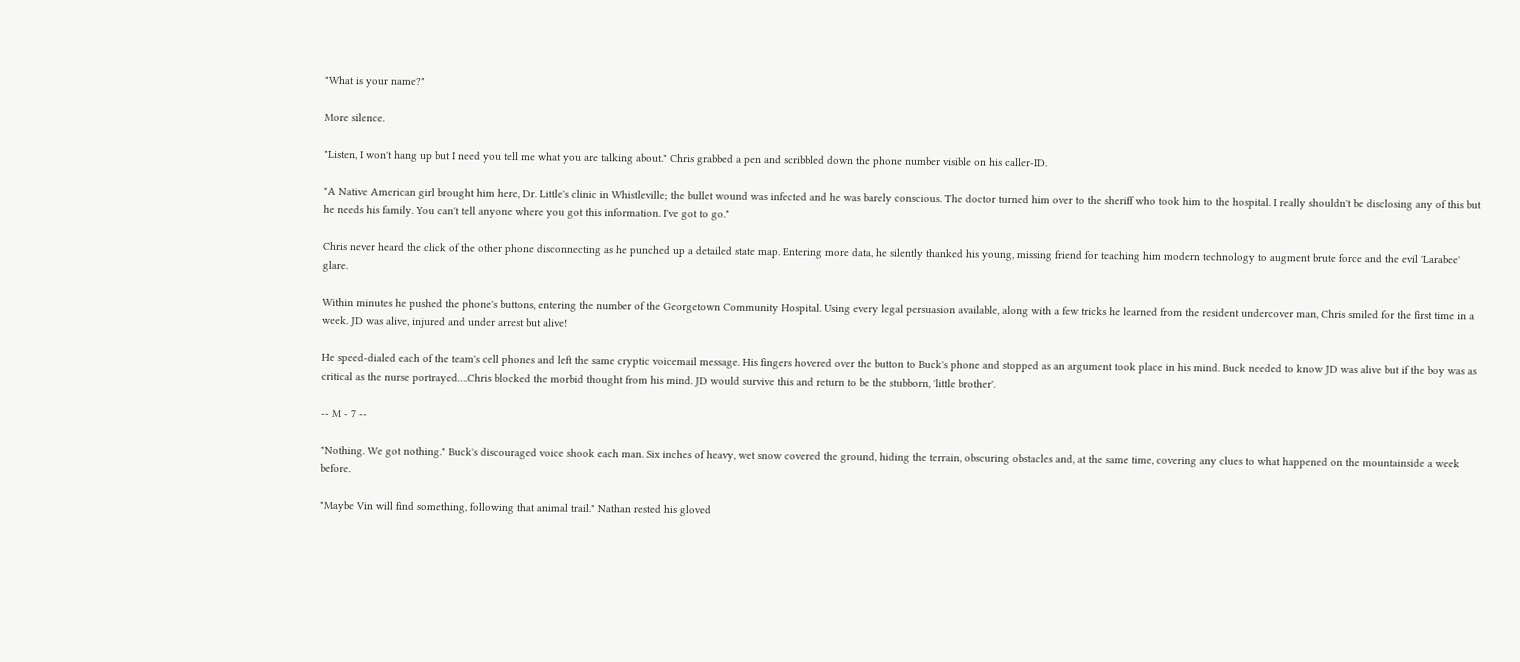"What is your name?"

More silence.

"Listen, I won't hang up but I need you tell me what you are talking about." Chris grabbed a pen and scribbled down the phone number visible on his caller-ID.

"A Native American girl brought him here, Dr. Little's clinic in Whistleville; the bullet wound was infected and he was barely conscious. The doctor turned him over to the sheriff who took him to the hospital. I really shouldn't be disclosing any of this but he needs his family. You can't tell anyone where you got this information. I've got to go."

Chris never heard the click of the other phone disconnecting as he punched up a detailed state map. Entering more data, he silently thanked his young, missing friend for teaching him modern technology to augment brute force and the evil 'Larabee' glare.

Within minutes he pushed the phone's buttons, entering the number of the Georgetown Community Hospital. Using every legal persuasion available, along with a few tricks he learned from the resident undercover man, Chris smiled for the first time in a week. JD was alive, injured and under arrest but alive!

He speed-dialed each of the team's cell phones and left the same cryptic voicemail message. His fingers hovered over the button to Buck's phone and stopped as an argument took place in his mind. Buck needed to know JD was alive but if the boy was as critical as the nurse portrayed….Chris blocked the morbid thought from his mind. JD would survive this and return to be the stubborn, 'little brother'.

-- M - 7 --

"Nothing. We got nothing." Buck's discouraged voice shook each man. Six inches of heavy, wet snow covered the ground, hiding the terrain, obscuring obstacles and, at the same time, covering any clues to what happened on the mountainside a week before.

"Maybe Vin will find something, following that animal trail." Nathan rested his gloved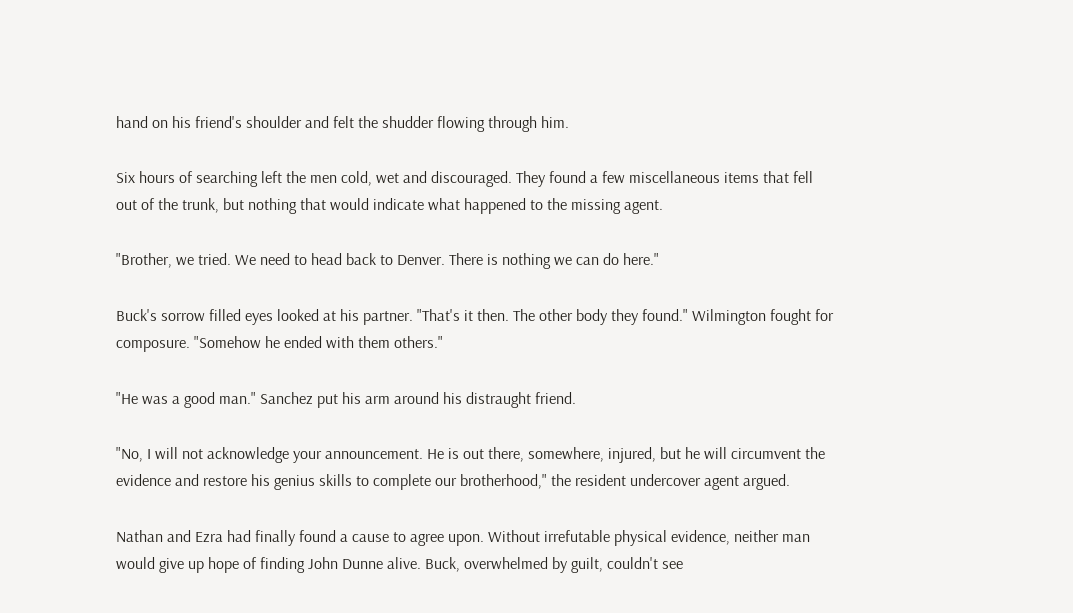hand on his friend's shoulder and felt the shudder flowing through him.

Six hours of searching left the men cold, wet and discouraged. They found a few miscellaneous items that fell out of the trunk, but nothing that would indicate what happened to the missing agent.

"Brother, we tried. We need to head back to Denver. There is nothing we can do here."

Buck's sorrow filled eyes looked at his partner. "That's it then. The other body they found." Wilmington fought for composure. "Somehow he ended with them others."

"He was a good man." Sanchez put his arm around his distraught friend.

"No, I will not acknowledge your announcement. He is out there, somewhere, injured, but he will circumvent the evidence and restore his genius skills to complete our brotherhood," the resident undercover agent argued.

Nathan and Ezra had finally found a cause to agree upon. Without irrefutable physical evidence, neither man would give up hope of finding John Dunne alive. Buck, overwhelmed by guilt, couldn't see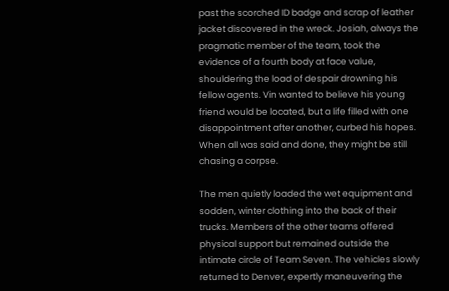past the scorched ID badge and scrap of leather jacket discovered in the wreck. Josiah, always the pragmatic member of the team, took the evidence of a fourth body at face value, shouldering the load of despair drowning his fellow agents. Vin wanted to believe his young friend would be located, but a life filled with one disappointment after another, curbed his hopes. When all was said and done, they might be still chasing a corpse.

The men quietly loaded the wet equipment and sodden, winter clothing into the back of their trucks. Members of the other teams offered physical support but remained outside the intimate circle of Team Seven. The vehicles slowly returned to Denver, expertly maneuvering the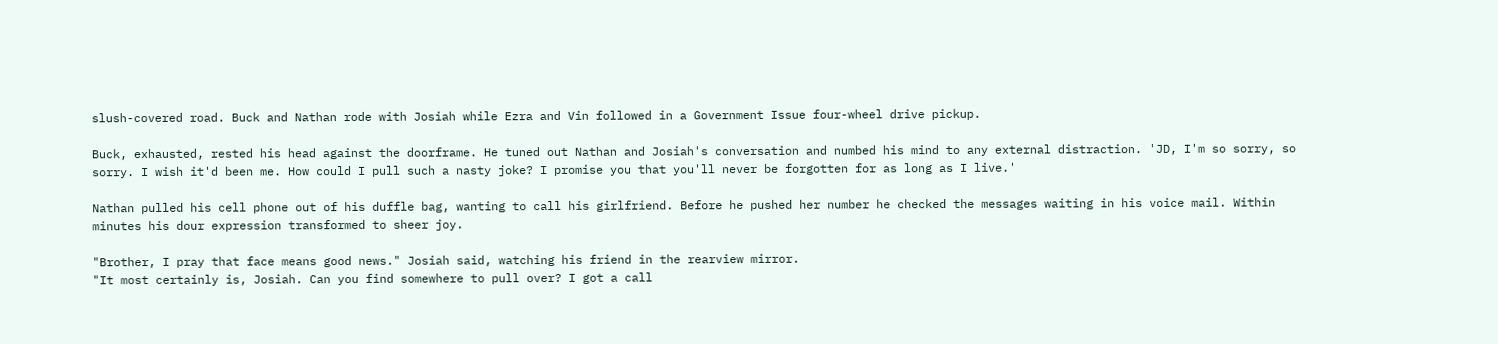slush-covered road. Buck and Nathan rode with Josiah while Ezra and Vin followed in a Government Issue four-wheel drive pickup.

Buck, exhausted, rested his head against the doorframe. He tuned out Nathan and Josiah's conversation and numbed his mind to any external distraction. 'JD, I'm so sorry, so sorry. I wish it'd been me. How could I pull such a nasty joke? I promise you that you'll never be forgotten for as long as I live.'

Nathan pulled his cell phone out of his duffle bag, wanting to call his girlfriend. Before he pushed her number he checked the messages waiting in his voice mail. Within minutes his dour expression transformed to sheer joy.

"Brother, I pray that face means good news." Josiah said, watching his friend in the rearview mirror.
"It most certainly is, Josiah. Can you find somewhere to pull over? I got a call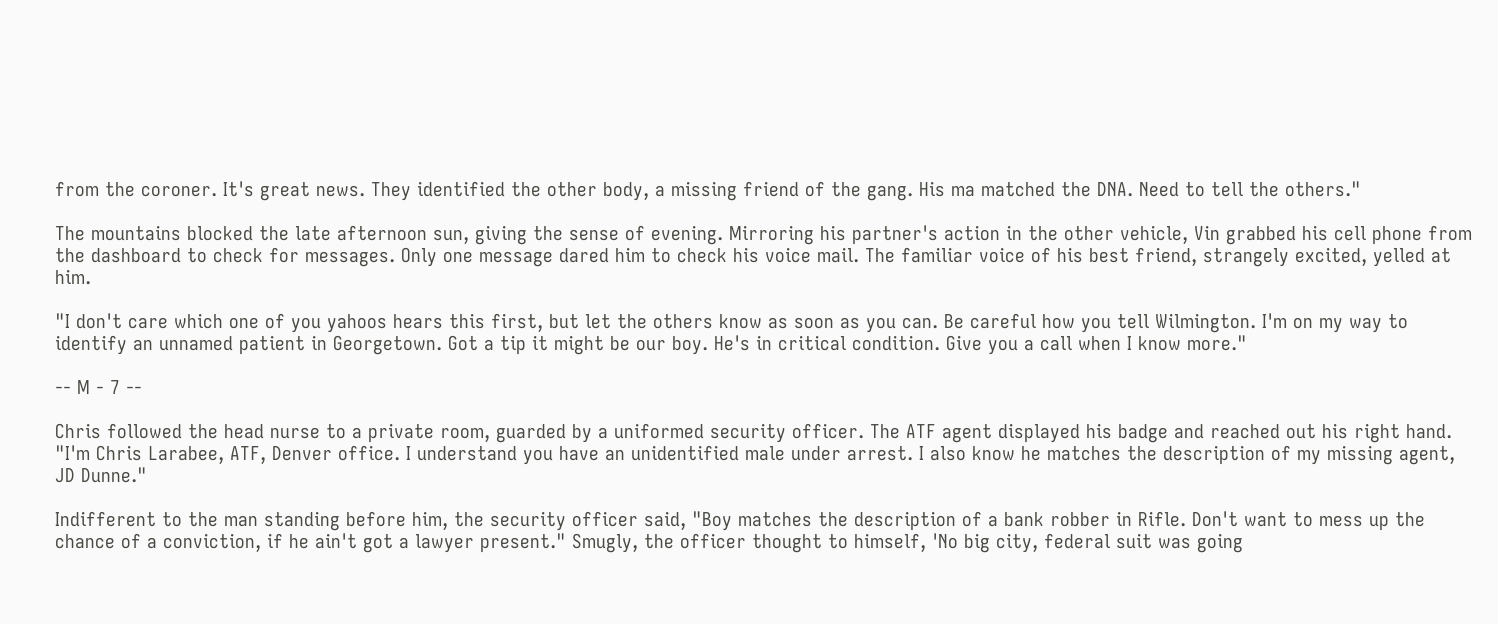from the coroner. It's great news. They identified the other body, a missing friend of the gang. His ma matched the DNA. Need to tell the others."

The mountains blocked the late afternoon sun, giving the sense of evening. Mirroring his partner's action in the other vehicle, Vin grabbed his cell phone from the dashboard to check for messages. Only one message dared him to check his voice mail. The familiar voice of his best friend, strangely excited, yelled at him.

"I don't care which one of you yahoos hears this first, but let the others know as soon as you can. Be careful how you tell Wilmington. I'm on my way to identify an unnamed patient in Georgetown. Got a tip it might be our boy. He's in critical condition. Give you a call when I know more."

-- M - 7 --

Chris followed the head nurse to a private room, guarded by a uniformed security officer. The ATF agent displayed his badge and reached out his right hand. "I'm Chris Larabee, ATF, Denver office. I understand you have an unidentified male under arrest. I also know he matches the description of my missing agent, JD Dunne."

Indifferent to the man standing before him, the security officer said, "Boy matches the description of a bank robber in Rifle. Don't want to mess up the chance of a conviction, if he ain't got a lawyer present." Smugly, the officer thought to himself, 'No big city, federal suit was going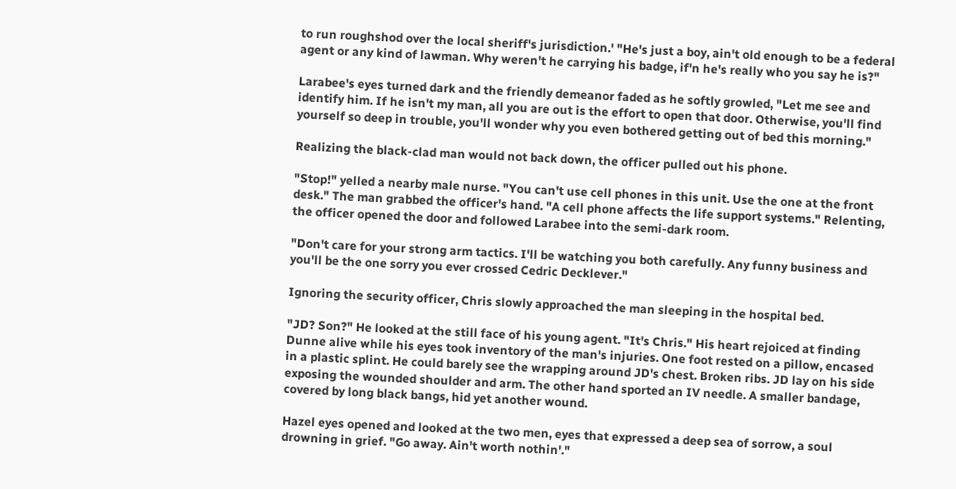to run roughshod over the local sheriff's jurisdiction.' "He's just a boy, ain't old enough to be a federal agent or any kind of lawman. Why weren't he carrying his badge, if'n he's really who you say he is?"

Larabee's eyes turned dark and the friendly demeanor faded as he softly growled, "Let me see and identify him. If he isn't my man, all you are out is the effort to open that door. Otherwise, you'll find yourself so deep in trouble, you'll wonder why you even bothered getting out of bed this morning."

Realizing the black-clad man would not back down, the officer pulled out his phone.

"Stop!" yelled a nearby male nurse. "You can't use cell phones in this unit. Use the one at the front desk." The man grabbed the officer's hand. "A cell phone affects the life support systems." Relenting, the officer opened the door and followed Larabee into the semi-dark room.

"Don't care for your strong arm tactics. I'll be watching you both carefully. Any funny business and you'll be the one sorry you ever crossed Cedric Decklever."

Ignoring the security officer, Chris slowly approached the man sleeping in the hospital bed.

"JD? Son?" He looked at the still face of his young agent. "It's Chris." His heart rejoiced at finding Dunne alive while his eyes took inventory of the man's injuries. One foot rested on a pillow, encased in a plastic splint. He could barely see the wrapping around JD's chest. Broken ribs. JD lay on his side exposing the wounded shoulder and arm. The other hand sported an IV needle. A smaller bandage, covered by long black bangs, hid yet another wound.

Hazel eyes opened and looked at the two men, eyes that expressed a deep sea of sorrow, a soul drowning in grief. "Go away. Ain't worth nothin'."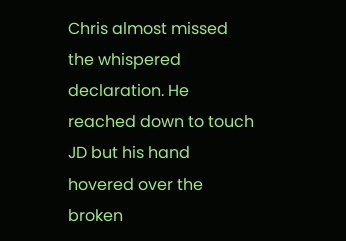Chris almost missed the whispered declaration. He reached down to touch JD but his hand hovered over the broken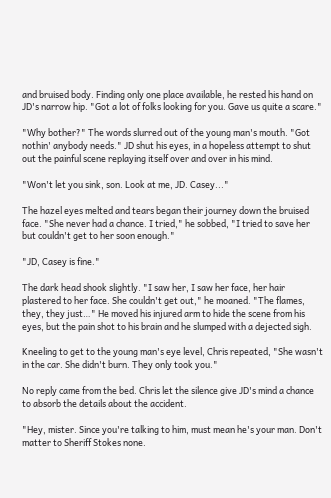and bruised body. Finding only one place available, he rested his hand on JD's narrow hip. "Got a lot of folks looking for you. Gave us quite a scare."

"Why bother?" The words slurred out of the young man's mouth. "Got nothin' anybody needs." JD shut his eyes, in a hopeless attempt to shut out the painful scene replaying itself over and over in his mind.

"Won't let you sink, son. Look at me, JD. Casey..."

The hazel eyes melted and tears began their journey down the bruised face. "She never had a chance. I tried," he sobbed, "I tried to save her but couldn't get to her soon enough."

"JD, Casey is fine."

The dark head shook slightly. "I saw her, I saw her face, her hair plastered to her face. She couldn't get out," he moaned. "The flames, they, they just…" He moved his injured arm to hide the scene from his eyes, but the pain shot to his brain and he slumped with a dejected sigh.

Kneeling to get to the young man's eye level, Chris repeated, "She wasn't in the car. She didn't burn. They only took you."

No reply came from the bed. Chris let the silence give JD's mind a chance to absorb the details about the accident.

"Hey, mister. Since you're talking to him, must mean he's your man. Don't matter to Sheriff Stokes none.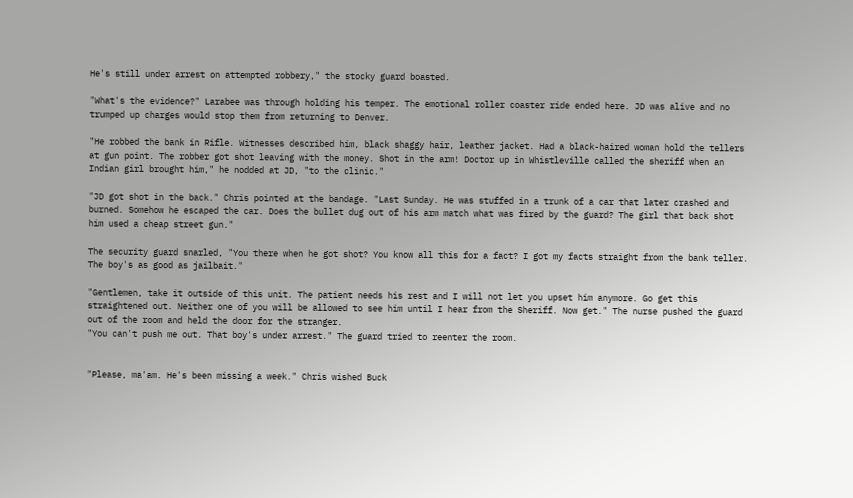He's still under arrest on attempted robbery," the stocky guard boasted.

"What's the evidence?" Larabee was through holding his temper. The emotional roller coaster ride ended here. JD was alive and no trumped up charges would stop them from returning to Denver.

"He robbed the bank in Rifle. Witnesses described him, black shaggy hair, leather jacket. Had a black-haired woman hold the tellers at gun point. The robber got shot leaving with the money. Shot in the arm! Doctor up in Whistleville called the sheriff when an Indian girl brought him," he nodded at JD, "to the clinic."

"JD got shot in the back." Chris pointed at the bandage. "Last Sunday. He was stuffed in a trunk of a car that later crashed and burned. Somehow he escaped the car. Does the bullet dug out of his arm match what was fired by the guard? The girl that back shot him used a cheap street gun."

The security guard snarled, "You there when he got shot? You know all this for a fact? I got my facts straight from the bank teller. The boy's as good as jailbait."

"Gentlemen, take it outside of this unit. The patient needs his rest and I will not let you upset him anymore. Go get this straightened out. Neither one of you will be allowed to see him until I hear from the Sheriff. Now get." The nurse pushed the guard out of the room and held the door for the stranger.
"You can't push me out. That boy's under arrest." The guard tried to reenter the room.


"Please, ma'am. He's been missing a week." Chris wished Buck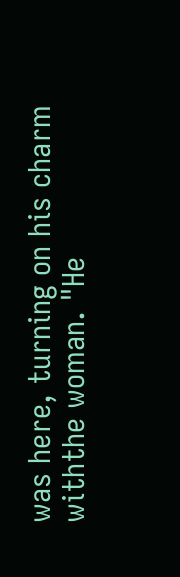was here, turning on his charm withthe woman. "He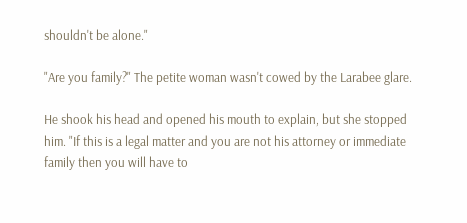shouldn't be alone."

"Are you family?" The petite woman wasn't cowed by the Larabee glare.

He shook his head and opened his mouth to explain, but she stopped him. "If this is a legal matter and you are not his attorney or immediate family then you will have to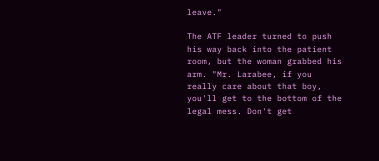leave."

The ATF leader turned to push his way back into the patient room, but the woman grabbed his arm. "Mr. Larabee, if you really care about that boy, you'll get to the bottom of the legal mess. Don't get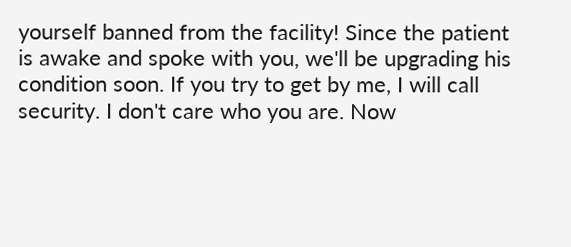yourself banned from the facility! Since the patient is awake and spoke with you, we'll be upgrading his condition soon. If you try to get by me, I will call security. I don't care who you are. Now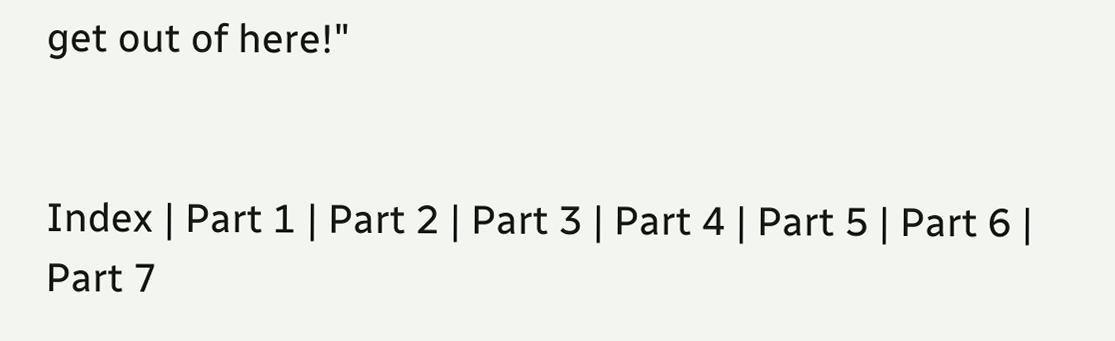get out of here!"


Index | Part 1 | Part 2 | Part 3 | Part 4 | Part 5 | Part 6 | Part 7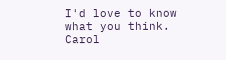I'd love to know what you think. Carol